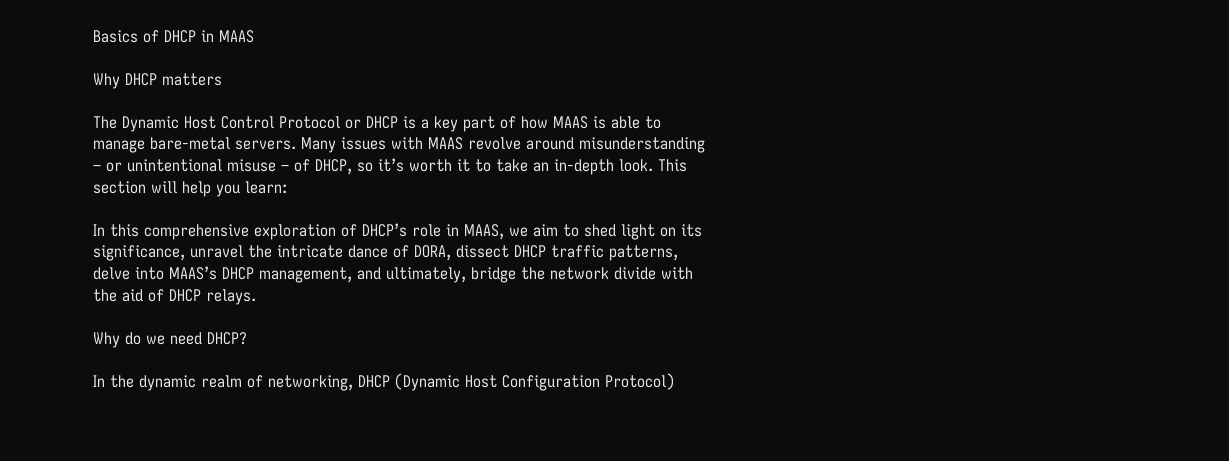Basics of DHCP in MAAS

Why DHCP matters

The Dynamic Host Control Protocol or DHCP is a key part of how MAAS is able to manage bare-metal servers. Many issues with MAAS revolve around misunderstanding – or unintentional misuse – of DHCP, so it’s worth it to take an in-depth look. This section will help you learn:

In this comprehensive exploration of DHCP’s role in MAAS, we aim to shed light on its significance, unravel the intricate dance of DORA, dissect DHCP traffic patterns, delve into MAAS’s DHCP management, and ultimately, bridge the network divide with the aid of DHCP relays.

Why do we need DHCP?

In the dynamic realm of networking, DHCP (Dynamic Host Configuration Protocol)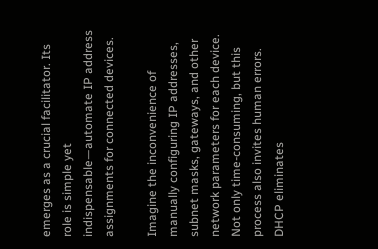emerges as a crucial facilitator. Its role is simple yet indispensable—automate IP address assignments for connected devices.

Imagine the inconvenience of manually configuring IP addresses, subnet masks, gateways, and other network parameters for each device. Not only time-consuming, but this process also invites human errors. DHCP eliminates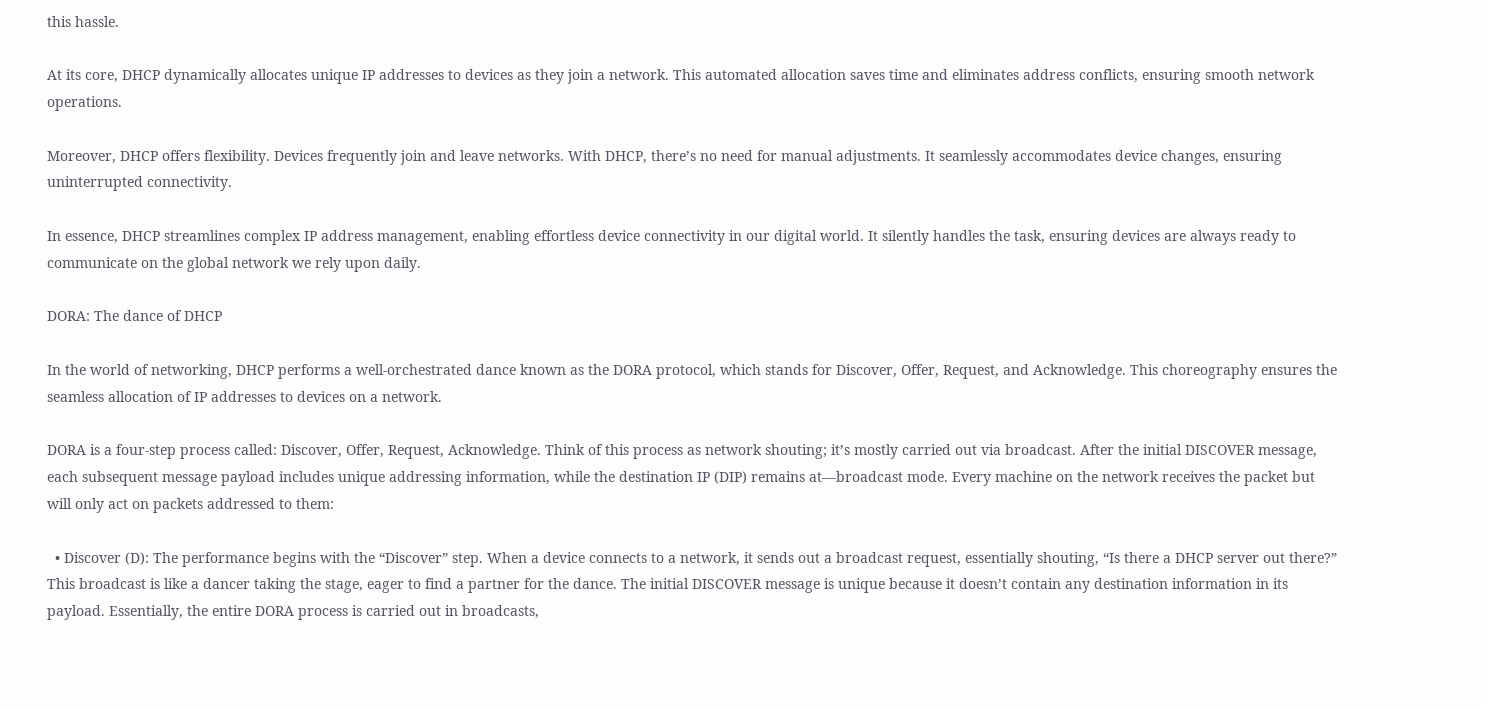this hassle.

At its core, DHCP dynamically allocates unique IP addresses to devices as they join a network. This automated allocation saves time and eliminates address conflicts, ensuring smooth network operations.

Moreover, DHCP offers flexibility. Devices frequently join and leave networks. With DHCP, there’s no need for manual adjustments. It seamlessly accommodates device changes, ensuring uninterrupted connectivity.

In essence, DHCP streamlines complex IP address management, enabling effortless device connectivity in our digital world. It silently handles the task, ensuring devices are always ready to communicate on the global network we rely upon daily.

DORA: The dance of DHCP

In the world of networking, DHCP performs a well-orchestrated dance known as the DORA protocol, which stands for Discover, Offer, Request, and Acknowledge. This choreography ensures the seamless allocation of IP addresses to devices on a network.

DORA is a four-step process called: Discover, Offer, Request, Acknowledge. Think of this process as network shouting; it’s mostly carried out via broadcast. After the initial DISCOVER message, each subsequent message payload includes unique addressing information, while the destination IP (DIP) remains at—broadcast mode. Every machine on the network receives the packet but will only act on packets addressed to them:

  • Discover (D): The performance begins with the “Discover” step. When a device connects to a network, it sends out a broadcast request, essentially shouting, “Is there a DHCP server out there?” This broadcast is like a dancer taking the stage, eager to find a partner for the dance. The initial DISCOVER message is unique because it doesn’t contain any destination information in its payload. Essentially, the entire DORA process is carried out in broadcasts,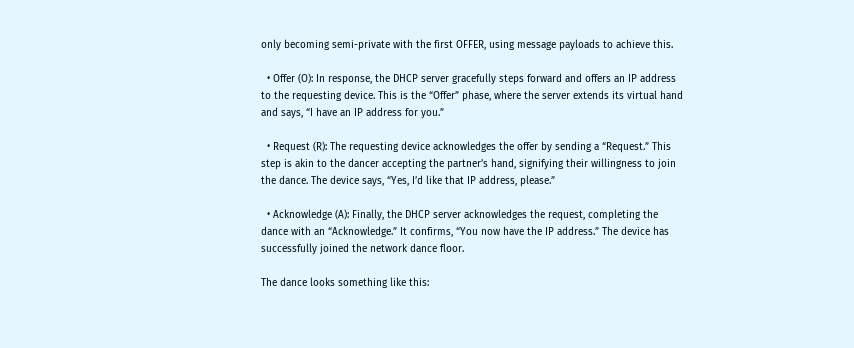only becoming semi-private with the first OFFER, using message payloads to achieve this.

  • Offer (O): In response, the DHCP server gracefully steps forward and offers an IP address to the requesting device. This is the “Offer” phase, where the server extends its virtual hand and says, “I have an IP address for you.”

  • Request (R): The requesting device acknowledges the offer by sending a “Request.” This step is akin to the dancer accepting the partner’s hand, signifying their willingness to join the dance. The device says, “Yes, I’d like that IP address, please.”

  • Acknowledge (A): Finally, the DHCP server acknowledges the request, completing the dance with an “Acknowledge.” It confirms, “You now have the IP address.” The device has successfully joined the network dance floor.

The dance looks something like this: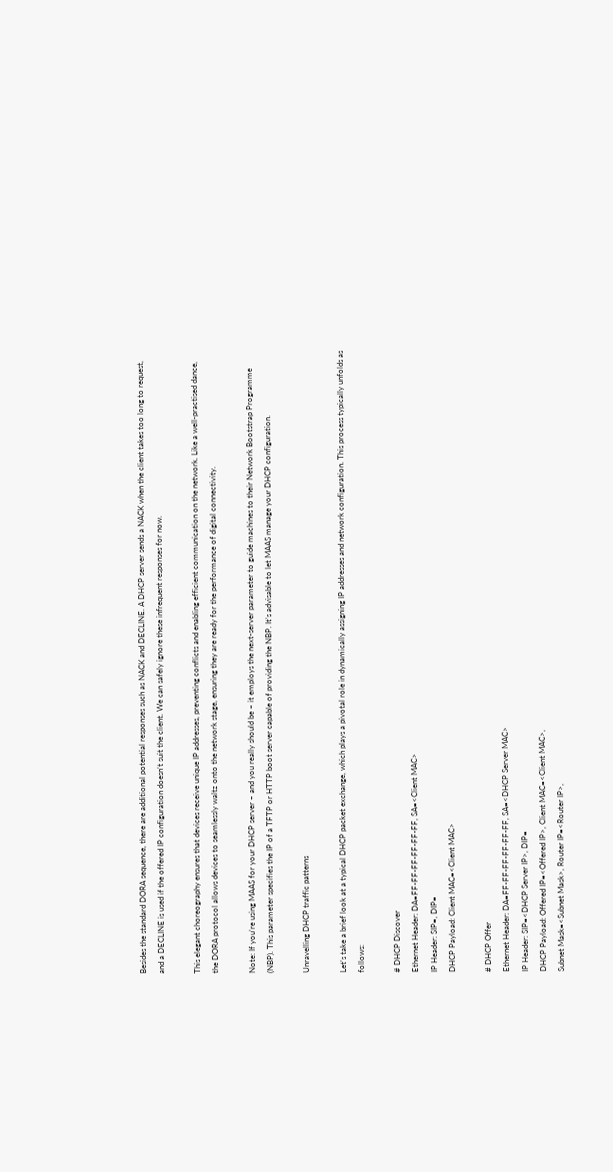Besides the standard DORA sequence, there are additional potential responses such as NACK and DECLINE. A DHCP server sends a NACK when the client takes too long to request, and a DECLINE is used if the offered IP configuration doesn’t suit the client. We can safely ignore these infrequent responses for now.

This elegant choreography ensures that devices receive unique IP addresses, preventing conflicts and enabling efficient communication on the network. Like a well-practised dance, the DORA protocol allows devices to seamlessly waltz onto the network stage, ensuring they are ready for the performance of digital connectivity.

Note: If you’re using MAAS for your DHCP server – and you really should be – it employs the next-server parameter to guide machines to their Network Bootstrap Programme (NBP). This parameter specifies the IP of a TFTP or HTTP boot server capable of providing the NBP. It’s advisable to let MAAS manage your DHCP configuration.

Unravelling DHCP traffic patterns

Let’s take a brief look at a typical DHCP packet exchange, which plays a pivotal role in dynamically assigning IP addresses and network configuration. This process typically unfolds as follows:

# DHCP Discover
Ethernet Header: DA=FF-FF-FF-FF-FF-FF, SA=<Client MAC>
IP Header: SIP=, DIP=
DHCP Payload: Client MAC=<Client MAC>

# DHCP Offer
Ethernet Header: DA=FF-FF-FF-FF-FF-FF, SA=<DHCP Server MAC>
IP Header: SIP=<DHCP Server IP>, DIP=
DHCP Payload: Offered IP=<Offered IP>, Client MAC=<Client MAC>,
Subnet Mask=<Subnet Mask>, Router IP=<Router IP>,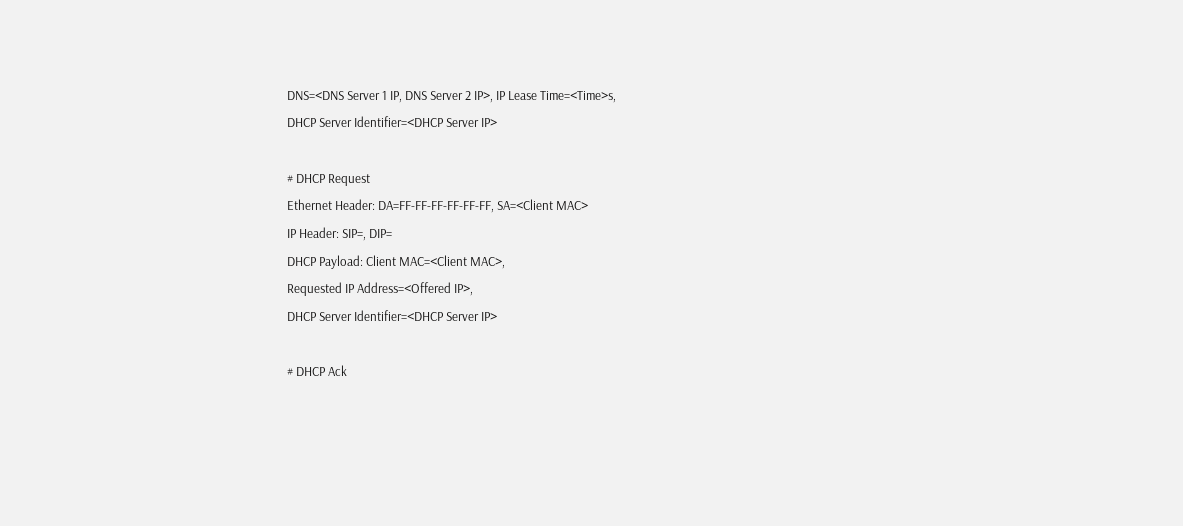DNS=<DNS Server 1 IP, DNS Server 2 IP>, IP Lease Time=<Time>s,
DHCP Server Identifier=<DHCP Server IP>

# DHCP Request
Ethernet Header: DA=FF-FF-FF-FF-FF-FF, SA=<Client MAC>
IP Header: SIP=, DIP=
DHCP Payload: Client MAC=<Client MAC>,
Requested IP Address=<Offered IP>,
DHCP Server Identifier=<DHCP Server IP>

# DHCP Ack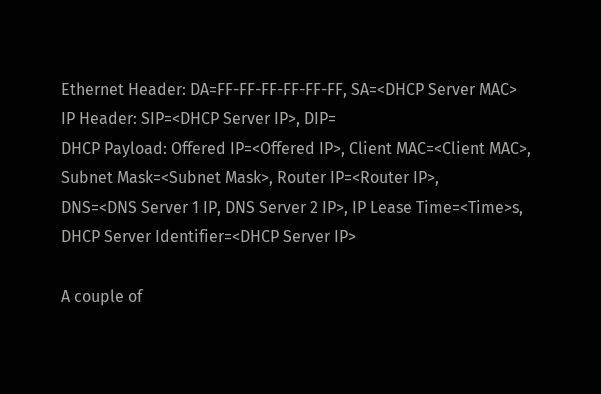Ethernet Header: DA=FF-FF-FF-FF-FF-FF, SA=<DHCP Server MAC>
IP Header: SIP=<DHCP Server IP>, DIP=
DHCP Payload: Offered IP=<Offered IP>, Client MAC=<Client MAC>,
Subnet Mask=<Subnet Mask>, Router IP=<Router IP>,
DNS=<DNS Server 1 IP, DNS Server 2 IP>, IP Lease Time=<Time>s,
DHCP Server Identifier=<DHCP Server IP>

A couple of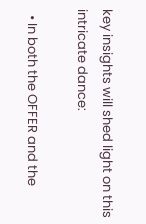key insights will shed light on this intricate dance:

  • In both the OFFER and the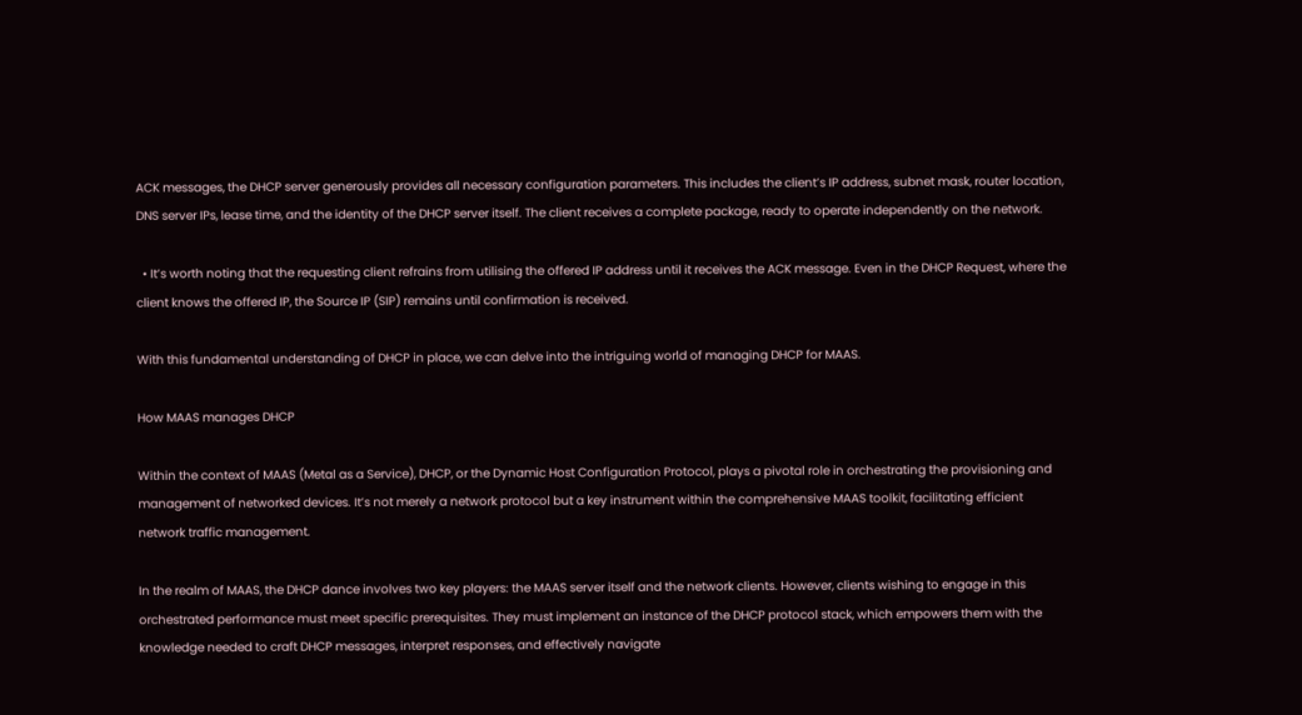ACK messages, the DHCP server generously provides all necessary configuration parameters. This includes the client’s IP address, subnet mask, router location, DNS server IPs, lease time, and the identity of the DHCP server itself. The client receives a complete package, ready to operate independently on the network.

  • It’s worth noting that the requesting client refrains from utilising the offered IP address until it receives the ACK message. Even in the DHCP Request, where the client knows the offered IP, the Source IP (SIP) remains until confirmation is received.

With this fundamental understanding of DHCP in place, we can delve into the intriguing world of managing DHCP for MAAS.

How MAAS manages DHCP

Within the context of MAAS (Metal as a Service), DHCP, or the Dynamic Host Configuration Protocol, plays a pivotal role in orchestrating the provisioning and management of networked devices. It’s not merely a network protocol but a key instrument within the comprehensive MAAS toolkit, facilitating efficient network traffic management.

In the realm of MAAS, the DHCP dance involves two key players: the MAAS server itself and the network clients. However, clients wishing to engage in this orchestrated performance must meet specific prerequisites. They must implement an instance of the DHCP protocol stack, which empowers them with the knowledge needed to craft DHCP messages, interpret responses, and effectively navigate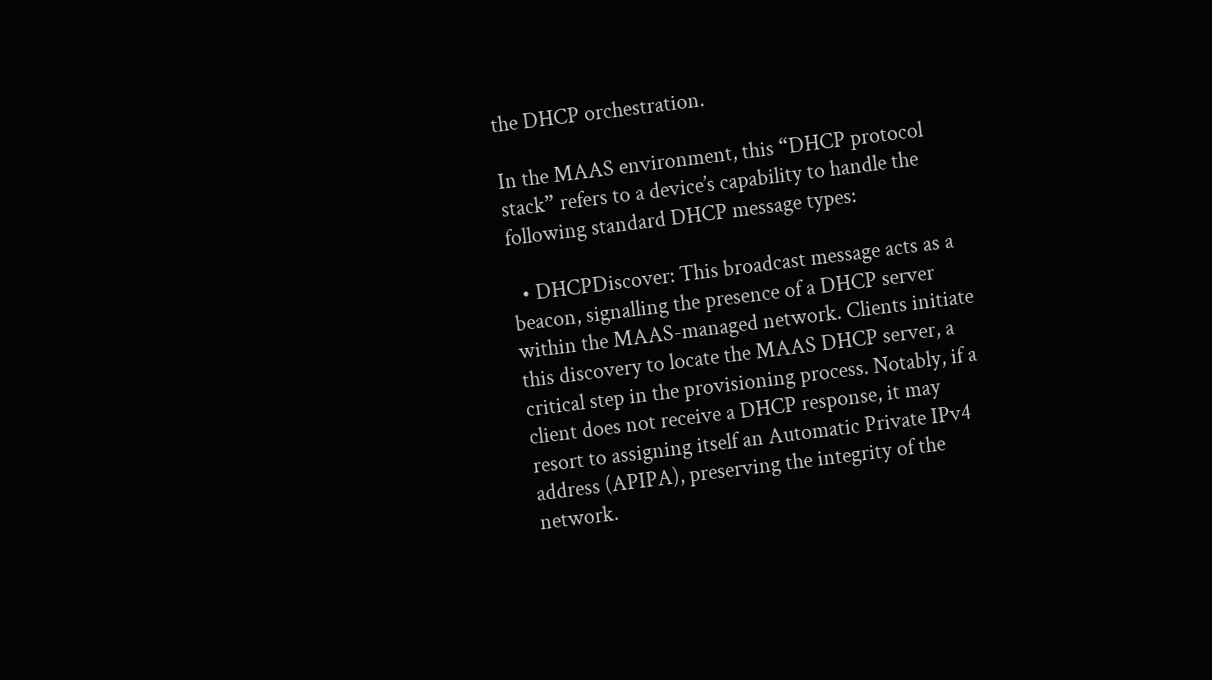the DHCP orchestration.

In the MAAS environment, this “DHCP protocol stack” refers to a device’s capability to handle the following standard DHCP message types:

  • DHCPDiscover: This broadcast message acts as a beacon, signalling the presence of a DHCP server within the MAAS-managed network. Clients initiate this discovery to locate the MAAS DHCP server, a critical step in the provisioning process. Notably, if a client does not receive a DHCP response, it may resort to assigning itself an Automatic Private IPv4 address (APIPA), preserving the integrity of the network.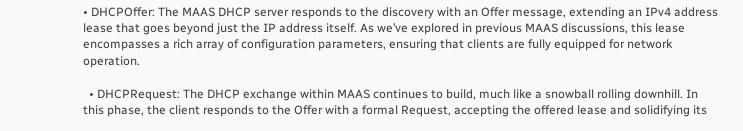• DHCPOffer: The MAAS DHCP server responds to the discovery with an Offer message, extending an IPv4 address lease that goes beyond just the IP address itself. As we’ve explored in previous MAAS discussions, this lease encompasses a rich array of configuration parameters, ensuring that clients are fully equipped for network operation.

  • DHCPRequest: The DHCP exchange within MAAS continues to build, much like a snowball rolling downhill. In this phase, the client responds to the Offer with a formal Request, accepting the offered lease and solidifying its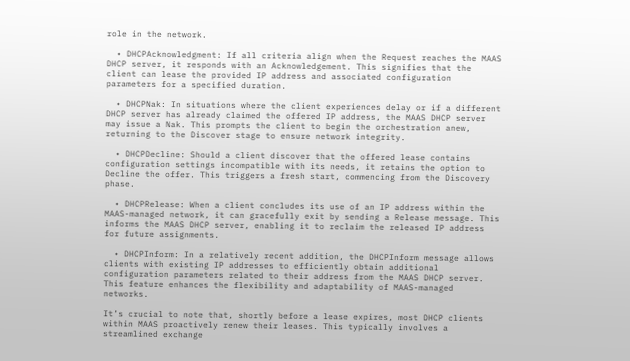role in the network.

  • DHCPAcknowledgment: If all criteria align when the Request reaches the MAAS DHCP server, it responds with an Acknowledgement. This signifies that the client can lease the provided IP address and associated configuration parameters for a specified duration.

  • DHCPNak: In situations where the client experiences delay or if a different DHCP server has already claimed the offered IP address, the MAAS DHCP server may issue a Nak. This prompts the client to begin the orchestration anew, returning to the Discover stage to ensure network integrity.

  • DHCPDecline: Should a client discover that the offered lease contains configuration settings incompatible with its needs, it retains the option to Decline the offer. This triggers a fresh start, commencing from the Discovery phase.

  • DHCPRelease: When a client concludes its use of an IP address within the MAAS-managed network, it can gracefully exit by sending a Release message. This informs the MAAS DHCP server, enabling it to reclaim the released IP address for future assignments.

  • DHCPInform: In a relatively recent addition, the DHCPInform message allows clients with existing IP addresses to efficiently obtain additional configuration parameters related to their address from the MAAS DHCP server. This feature enhances the flexibility and adaptability of MAAS-managed networks.

It’s crucial to note that, shortly before a lease expires, most DHCP clients within MAAS proactively renew their leases. This typically involves a streamlined exchange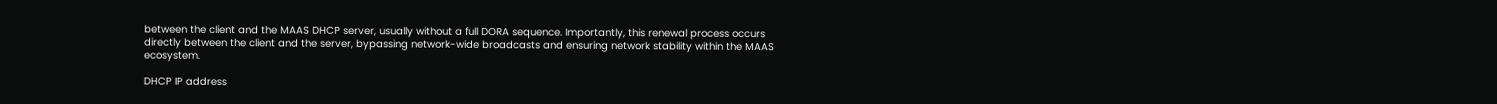between the client and the MAAS DHCP server, usually without a full DORA sequence. Importantly, this renewal process occurs directly between the client and the server, bypassing network-wide broadcasts and ensuring network stability within the MAAS ecosystem.

DHCP IP address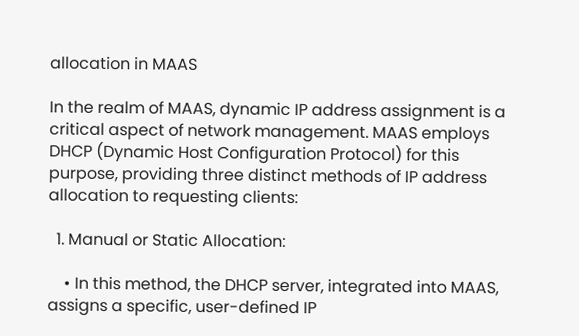allocation in MAAS

In the realm of MAAS, dynamic IP address assignment is a critical aspect of network management. MAAS employs DHCP (Dynamic Host Configuration Protocol) for this purpose, providing three distinct methods of IP address allocation to requesting clients:

  1. Manual or Static Allocation:

    • In this method, the DHCP server, integrated into MAAS, assigns a specific, user-defined IP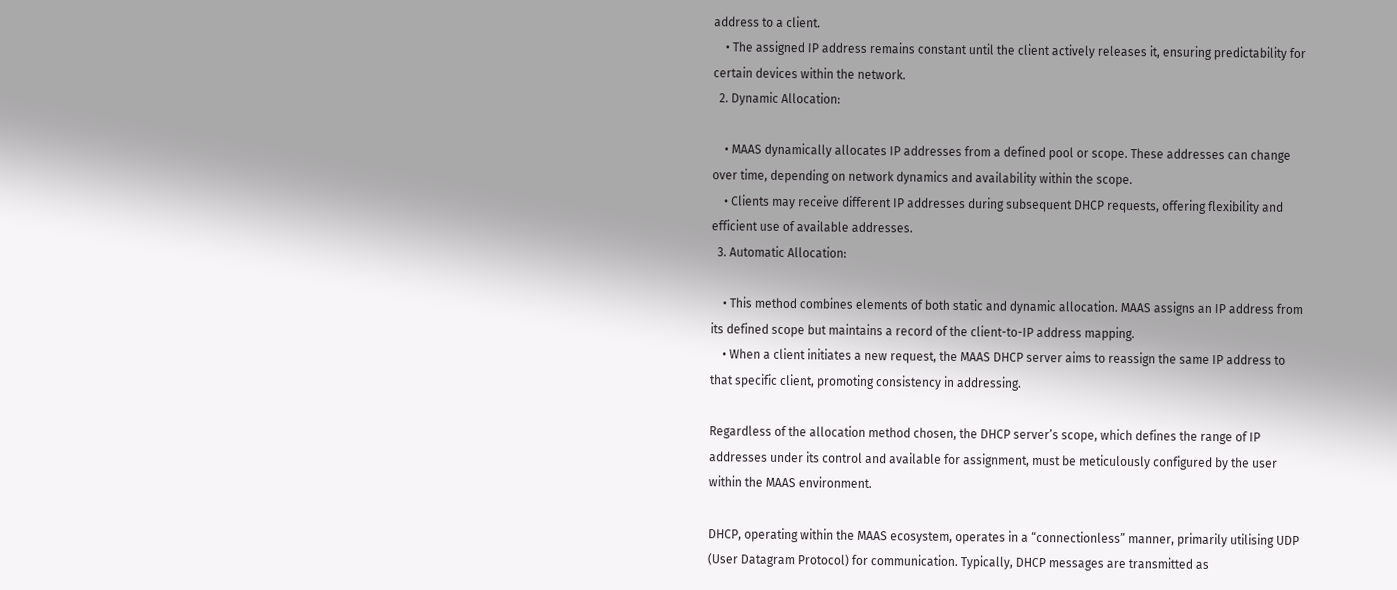address to a client.
    • The assigned IP address remains constant until the client actively releases it, ensuring predictability for certain devices within the network.
  2. Dynamic Allocation:

    • MAAS dynamically allocates IP addresses from a defined pool or scope. These addresses can change over time, depending on network dynamics and availability within the scope.
    • Clients may receive different IP addresses during subsequent DHCP requests, offering flexibility and efficient use of available addresses.
  3. Automatic Allocation:

    • This method combines elements of both static and dynamic allocation. MAAS assigns an IP address from its defined scope but maintains a record of the client-to-IP address mapping.
    • When a client initiates a new request, the MAAS DHCP server aims to reassign the same IP address to that specific client, promoting consistency in addressing.

Regardless of the allocation method chosen, the DHCP server’s scope, which defines the range of IP addresses under its control and available for assignment, must be meticulously configured by the user within the MAAS environment.

DHCP, operating within the MAAS ecosystem, operates in a “connectionless” manner, primarily utilising UDP (User Datagram Protocol) for communication. Typically, DHCP messages are transmitted as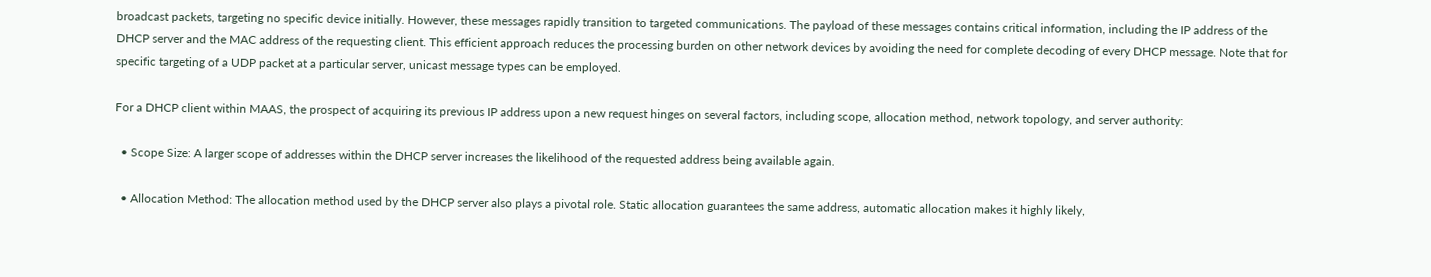broadcast packets, targeting no specific device initially. However, these messages rapidly transition to targeted communications. The payload of these messages contains critical information, including the IP address of the DHCP server and the MAC address of the requesting client. This efficient approach reduces the processing burden on other network devices by avoiding the need for complete decoding of every DHCP message. Note that for specific targeting of a UDP packet at a particular server, unicast message types can be employed.

For a DHCP client within MAAS, the prospect of acquiring its previous IP address upon a new request hinges on several factors, including scope, allocation method, network topology, and server authority:

  • Scope Size: A larger scope of addresses within the DHCP server increases the likelihood of the requested address being available again.

  • Allocation Method: The allocation method used by the DHCP server also plays a pivotal role. Static allocation guarantees the same address, automatic allocation makes it highly likely,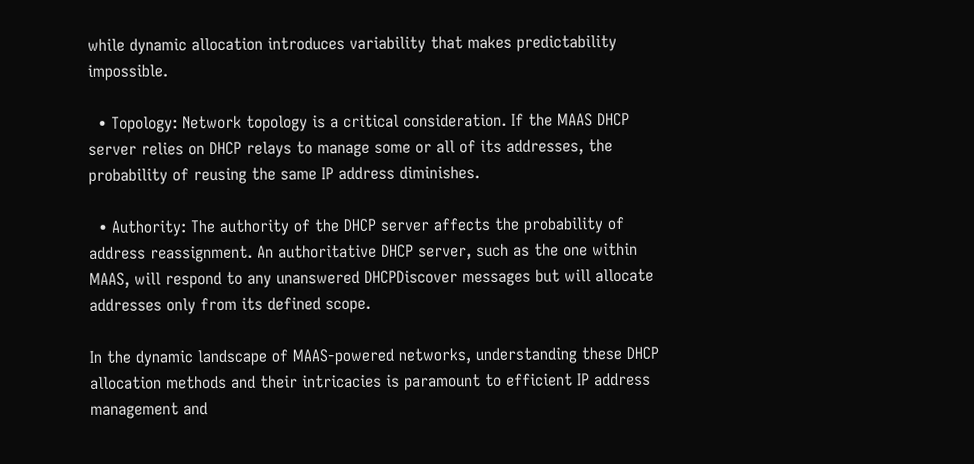while dynamic allocation introduces variability that makes predictability impossible.

  • Topology: Network topology is a critical consideration. If the MAAS DHCP server relies on DHCP relays to manage some or all of its addresses, the probability of reusing the same IP address diminishes.

  • Authority: The authority of the DHCP server affects the probability of address reassignment. An authoritative DHCP server, such as the one within MAAS, will respond to any unanswered DHCPDiscover messages but will allocate addresses only from its defined scope.

In the dynamic landscape of MAAS-powered networks, understanding these DHCP allocation methods and their intricacies is paramount to efficient IP address management and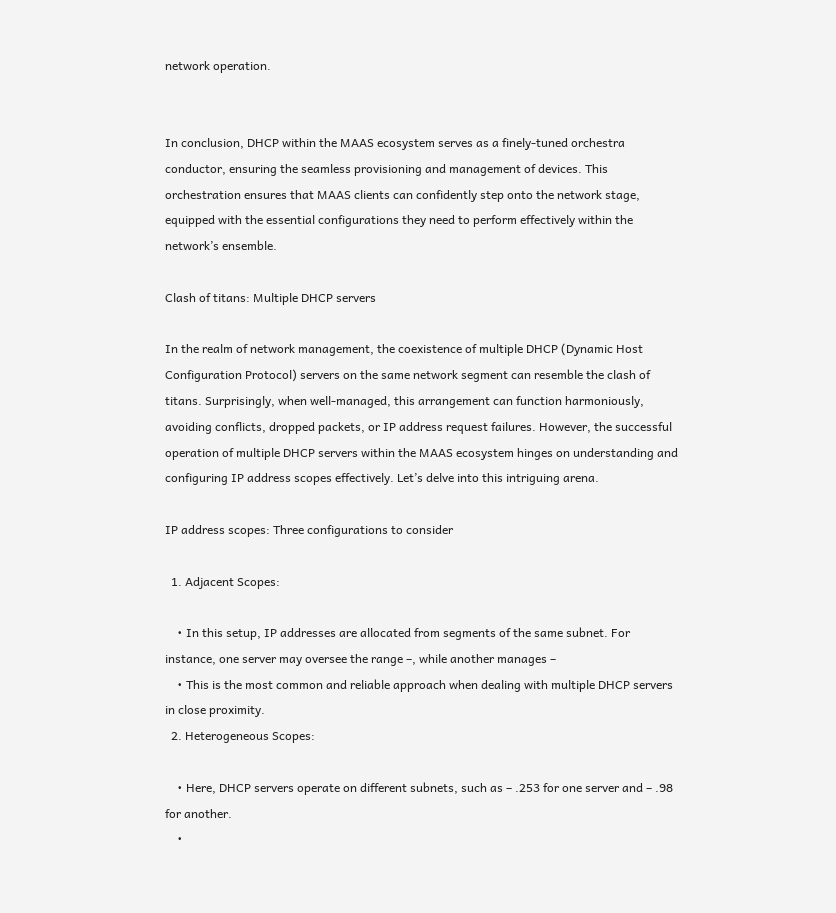network operation.


In conclusion, DHCP within the MAAS ecosystem serves as a finely-tuned orchestra conductor, ensuring the seamless provisioning and management of devices. This orchestration ensures that MAAS clients can confidently step onto the network stage, equipped with the essential configurations they need to perform effectively within the network’s ensemble.

Clash of titans: Multiple DHCP servers

In the realm of network management, the coexistence of multiple DHCP (Dynamic Host Configuration Protocol) servers on the same network segment can resemble the clash of titans. Surprisingly, when well-managed, this arrangement can function harmoniously, avoiding conflicts, dropped packets, or IP address request failures. However, the successful operation of multiple DHCP servers within the MAAS ecosystem hinges on understanding and configuring IP address scopes effectively. Let’s delve into this intriguing arena.

IP address scopes: Three configurations to consider

  1. Adjacent Scopes:

    • In this setup, IP addresses are allocated from segments of the same subnet. For instance, one server may oversee the range –, while another manages –
    • This is the most common and reliable approach when dealing with multiple DHCP servers in close proximity.
  2. Heterogeneous Scopes:

    • Here, DHCP servers operate on different subnets, such as – .253 for one server and – .98 for another.
    •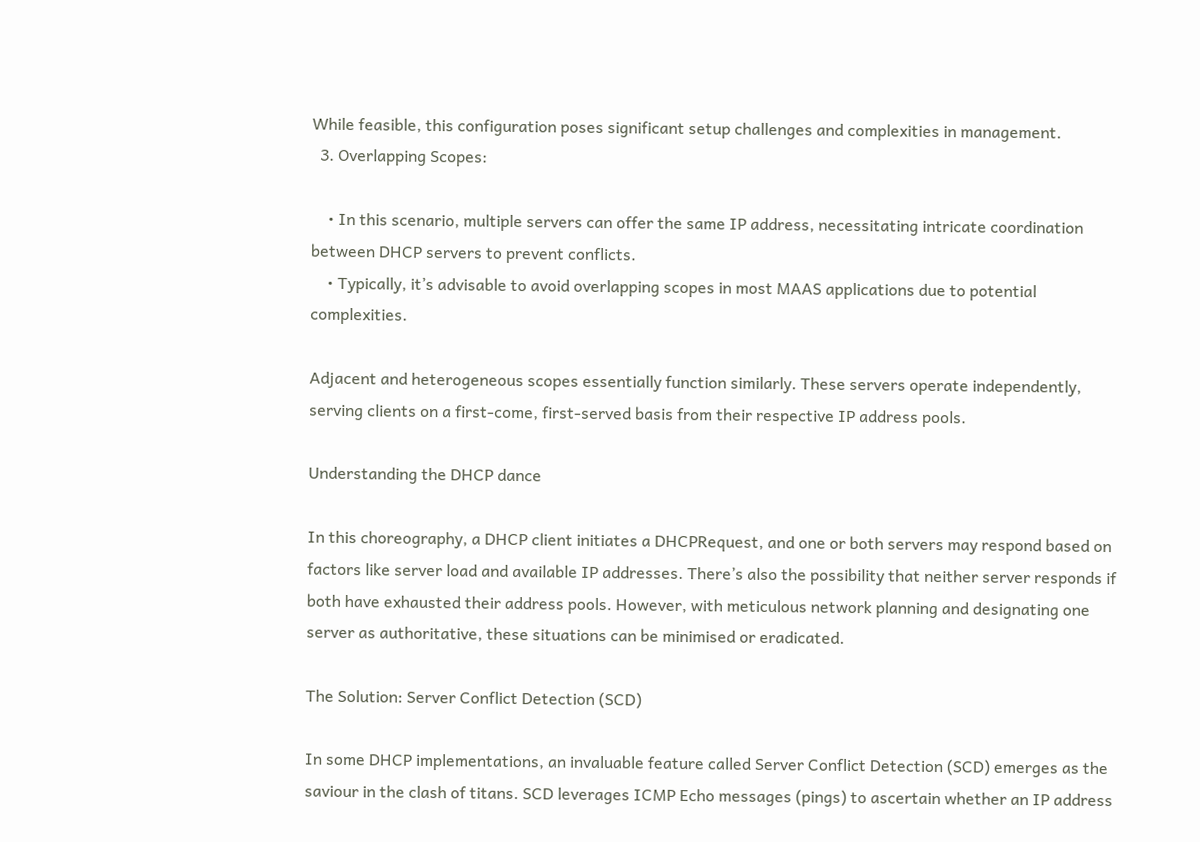While feasible, this configuration poses significant setup challenges and complexities in management.
  3. Overlapping Scopes:

    • In this scenario, multiple servers can offer the same IP address, necessitating intricate coordination between DHCP servers to prevent conflicts.
    • Typically, it’s advisable to avoid overlapping scopes in most MAAS applications due to potential complexities.

Adjacent and heterogeneous scopes essentially function similarly. These servers operate independently, serving clients on a first-come, first-served basis from their respective IP address pools.

Understanding the DHCP dance

In this choreography, a DHCP client initiates a DHCPRequest, and one or both servers may respond based on factors like server load and available IP addresses. There’s also the possibility that neither server responds if both have exhausted their address pools. However, with meticulous network planning and designating one server as authoritative, these situations can be minimised or eradicated.

The Solution: Server Conflict Detection (SCD)

In some DHCP implementations, an invaluable feature called Server Conflict Detection (SCD) emerges as the saviour in the clash of titans. SCD leverages ICMP Echo messages (pings) to ascertain whether an IP address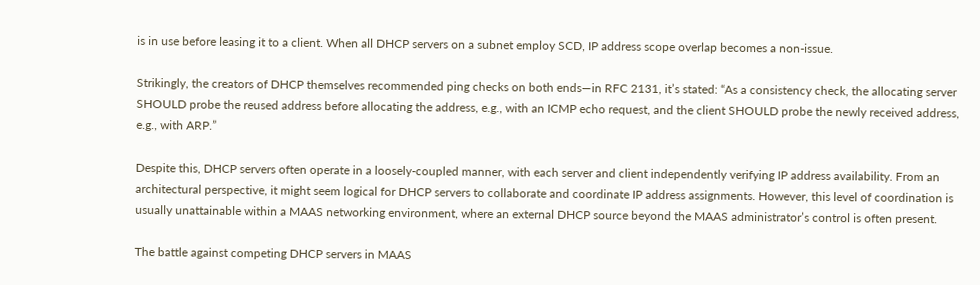is in use before leasing it to a client. When all DHCP servers on a subnet employ SCD, IP address scope overlap becomes a non-issue.

Strikingly, the creators of DHCP themselves recommended ping checks on both ends—in RFC 2131, it’s stated: “As a consistency check, the allocating server SHOULD probe the reused address before allocating the address, e.g., with an ICMP echo request, and the client SHOULD probe the newly received address, e.g., with ARP.”

Despite this, DHCP servers often operate in a loosely-coupled manner, with each server and client independently verifying IP address availability. From an architectural perspective, it might seem logical for DHCP servers to collaborate and coordinate IP address assignments. However, this level of coordination is usually unattainable within a MAAS networking environment, where an external DHCP source beyond the MAAS administrator’s control is often present.

The battle against competing DHCP servers in MAAS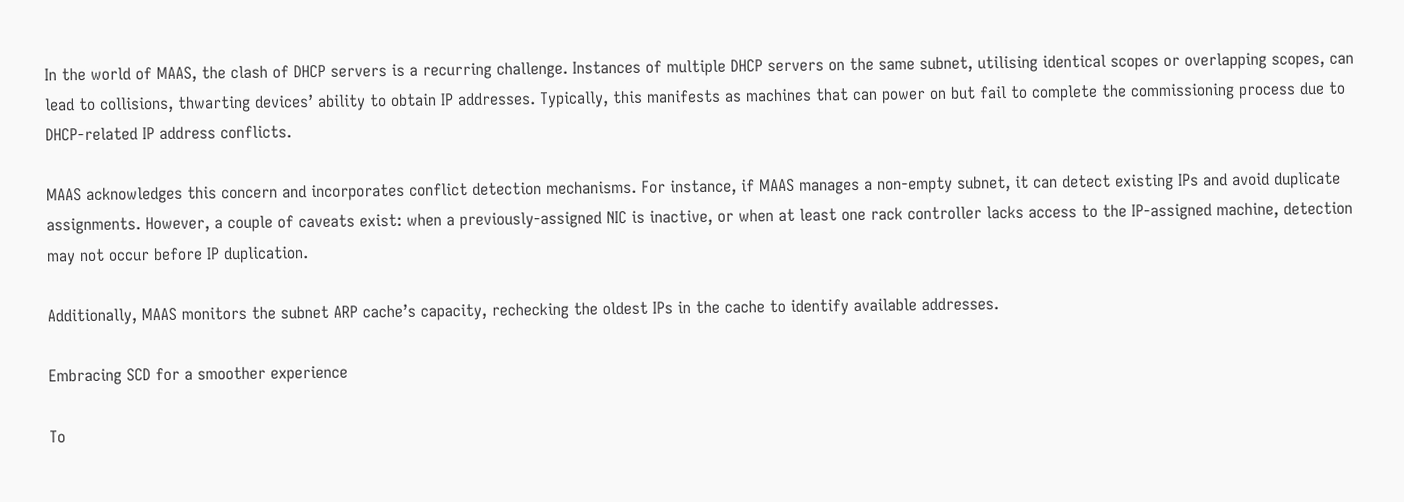In the world of MAAS, the clash of DHCP servers is a recurring challenge. Instances of multiple DHCP servers on the same subnet, utilising identical scopes or overlapping scopes, can lead to collisions, thwarting devices’ ability to obtain IP addresses. Typically, this manifests as machines that can power on but fail to complete the commissioning process due to DHCP-related IP address conflicts.

MAAS acknowledges this concern and incorporates conflict detection mechanisms. For instance, if MAAS manages a non-empty subnet, it can detect existing IPs and avoid duplicate assignments. However, a couple of caveats exist: when a previously-assigned NIC is inactive, or when at least one rack controller lacks access to the IP-assigned machine, detection may not occur before IP duplication.

Additionally, MAAS monitors the subnet ARP cache’s capacity, rechecking the oldest IPs in the cache to identify available addresses.

Embracing SCD for a smoother experience

To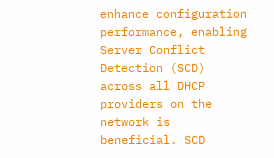enhance configuration performance, enabling Server Conflict Detection (SCD) across all DHCP providers on the network is beneficial. SCD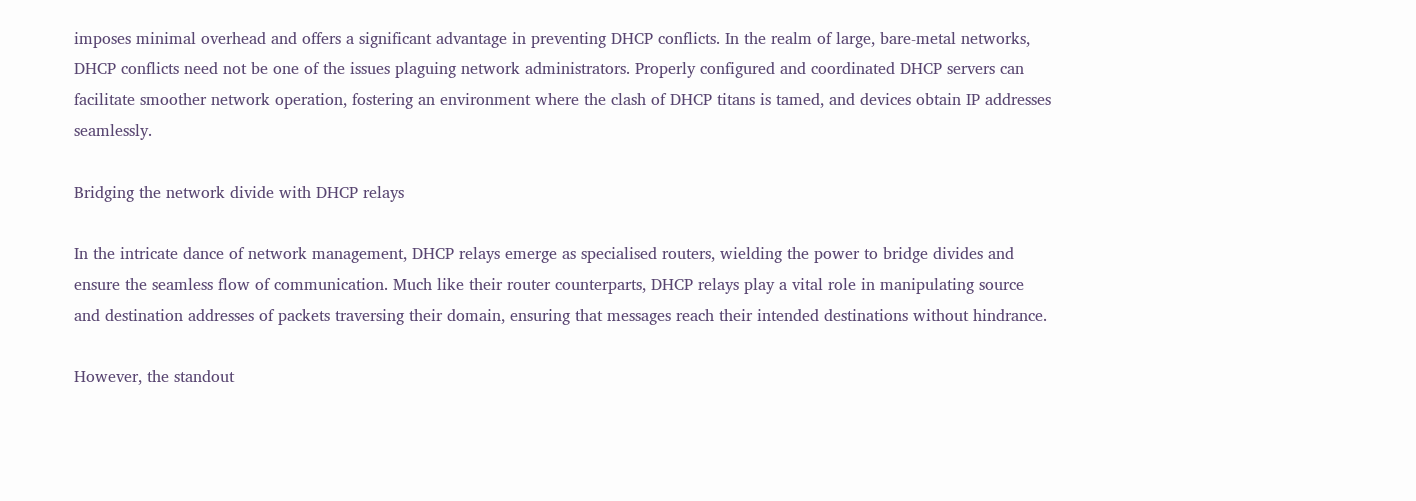imposes minimal overhead and offers a significant advantage in preventing DHCP conflicts. In the realm of large, bare-metal networks, DHCP conflicts need not be one of the issues plaguing network administrators. Properly configured and coordinated DHCP servers can facilitate smoother network operation, fostering an environment where the clash of DHCP titans is tamed, and devices obtain IP addresses seamlessly.

Bridging the network divide with DHCP relays

In the intricate dance of network management, DHCP relays emerge as specialised routers, wielding the power to bridge divides and ensure the seamless flow of communication. Much like their router counterparts, DHCP relays play a vital role in manipulating source and destination addresses of packets traversing their domain, ensuring that messages reach their intended destinations without hindrance.

However, the standout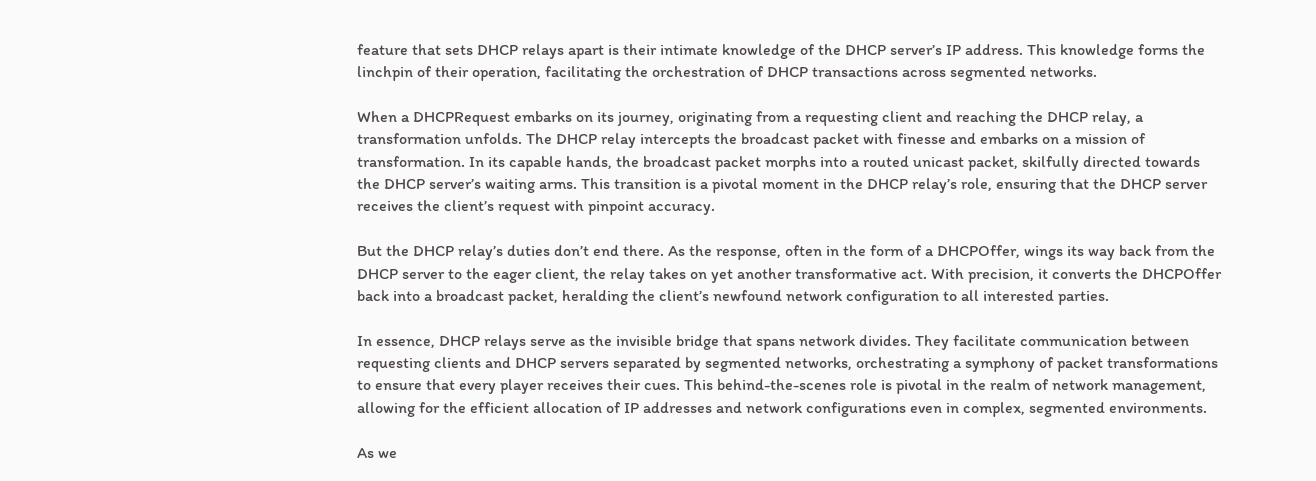feature that sets DHCP relays apart is their intimate knowledge of the DHCP server’s IP address. This knowledge forms the linchpin of their operation, facilitating the orchestration of DHCP transactions across segmented networks.

When a DHCPRequest embarks on its journey, originating from a requesting client and reaching the DHCP relay, a transformation unfolds. The DHCP relay intercepts the broadcast packet with finesse and embarks on a mission of transformation. In its capable hands, the broadcast packet morphs into a routed unicast packet, skilfully directed towards the DHCP server’s waiting arms. This transition is a pivotal moment in the DHCP relay’s role, ensuring that the DHCP server receives the client’s request with pinpoint accuracy.

But the DHCP relay’s duties don’t end there. As the response, often in the form of a DHCPOffer, wings its way back from the DHCP server to the eager client, the relay takes on yet another transformative act. With precision, it converts the DHCPOffer back into a broadcast packet, heralding the client’s newfound network configuration to all interested parties.

In essence, DHCP relays serve as the invisible bridge that spans network divides. They facilitate communication between requesting clients and DHCP servers separated by segmented networks, orchestrating a symphony of packet transformations to ensure that every player receives their cues. This behind-the-scenes role is pivotal in the realm of network management, allowing for the efficient allocation of IP addresses and network configurations even in complex, segmented environments.

As we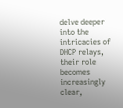delve deeper into the intricacies of DHCP relays, their role becomes increasingly clear,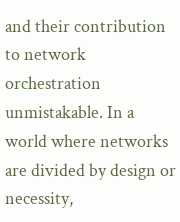and their contribution to network orchestration unmistakable. In a world where networks are divided by design or necessity,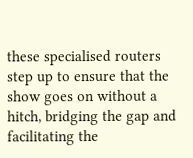these specialised routers step up to ensure that the show goes on without a hitch, bridging the gap and facilitating the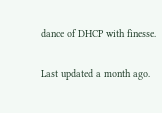dance of DHCP with finesse.

Last updated a month ago.